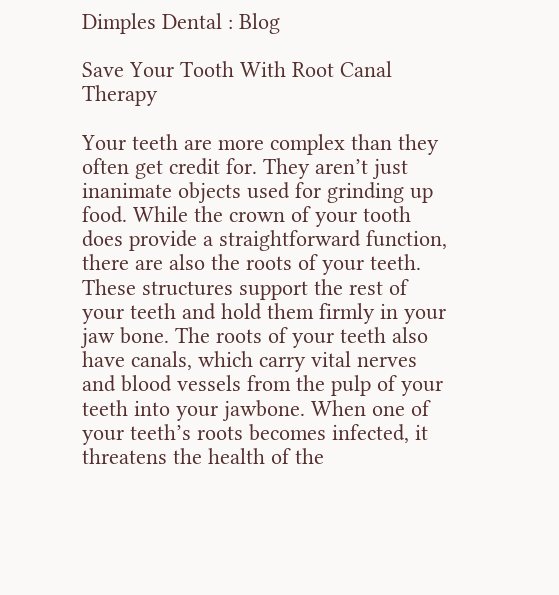Dimples Dental : Blog

Save Your Tooth With Root Canal Therapy

Your teeth are more complex than they often get credit for. They aren’t just inanimate objects used for grinding up food. While the crown of your tooth does provide a straightforward function, there are also the roots of your teeth. These structures support the rest of your teeth and hold them firmly in your jaw bone. The roots of your teeth also have canals, which carry vital nerves and blood vessels from the pulp of your teeth into your jawbone. When one of your teeth’s roots becomes infected, it threatens the health of the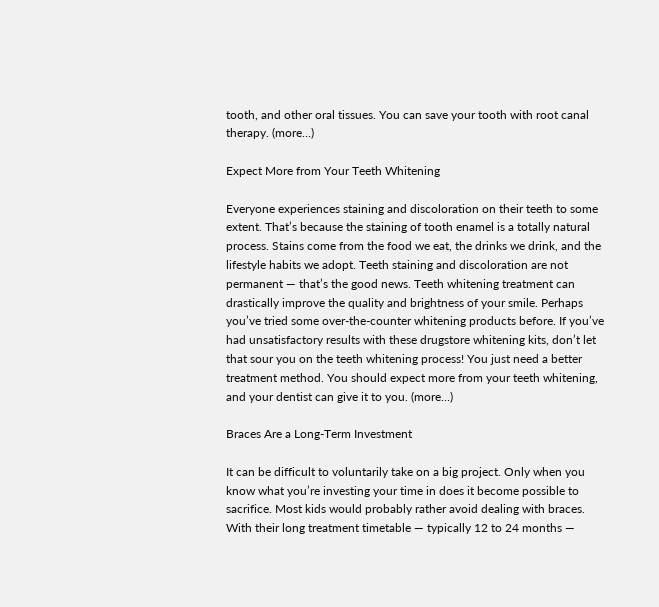tooth, and other oral tissues. You can save your tooth with root canal therapy. (more…)

Expect More from Your Teeth Whitening

Everyone experiences staining and discoloration on their teeth to some extent. That’s because the staining of tooth enamel is a totally natural process. Stains come from the food we eat, the drinks we drink, and the lifestyle habits we adopt. Teeth staining and discoloration are not permanent — that’s the good news. Teeth whitening treatment can drastically improve the quality and brightness of your smile. Perhaps you’ve tried some over-the-counter whitening products before. If you’ve had unsatisfactory results with these drugstore whitening kits, don’t let that sour you on the teeth whitening process! You just need a better treatment method. You should expect more from your teeth whitening, and your dentist can give it to you. (more…)

Braces Are a Long-Term Investment

It can be difficult to voluntarily take on a big project. Only when you know what you’re investing your time in does it become possible to sacrifice. Most kids would probably rather avoid dealing with braces. With their long treatment timetable — typically 12 to 24 months —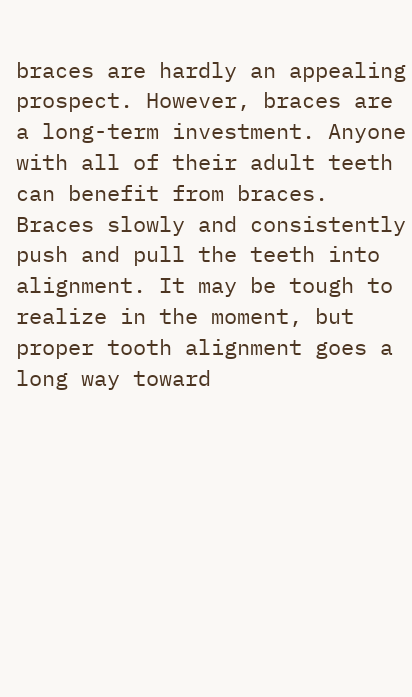braces are hardly an appealing prospect. However, braces are a long-term investment. Anyone with all of their adult teeth can benefit from braces. Braces slowly and consistently push and pull the teeth into alignment. It may be tough to realize in the moment, but proper tooth alignment goes a long way toward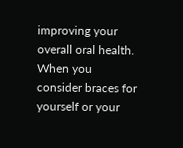improving your overall oral health. When you consider braces for yourself or your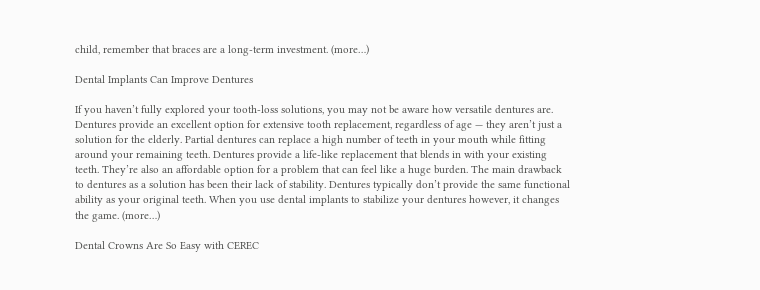child, remember that braces are a long-term investment. (more…)

Dental Implants Can Improve Dentures

If you haven’t fully explored your tooth-loss solutions, you may not be aware how versatile dentures are. Dentures provide an excellent option for extensive tooth replacement, regardless of age — they aren’t just a solution for the elderly. Partial dentures can replace a high number of teeth in your mouth while fitting around your remaining teeth. Dentures provide a life-like replacement that blends in with your existing teeth. They’re also an affordable option for a problem that can feel like a huge burden. The main drawback to dentures as a solution has been their lack of stability. Dentures typically don’t provide the same functional ability as your original teeth. When you use dental implants to stabilize your dentures however, it changes the game. (more…)

Dental Crowns Are So Easy with CEREC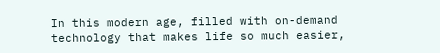In this modern age, filled with on-demand technology that makes life so much easier,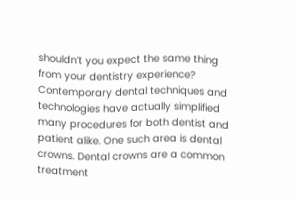shouldn’t you expect the same thing from your dentistry experience? Contemporary dental techniques and technologies have actually simplified many procedures for both dentist and patient alike. One such area is dental crowns. Dental crowns are a common treatment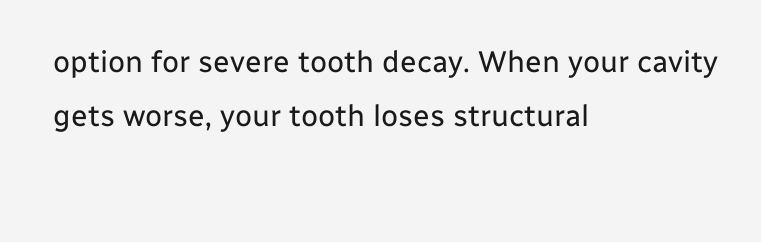option for severe tooth decay. When your cavity gets worse, your tooth loses structural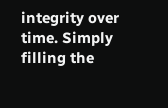integrity over time. Simply filling the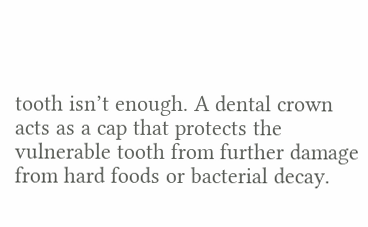tooth isn’t enough. A dental crown acts as a cap that protects the vulnerable tooth from further damage from hard foods or bacterial decay.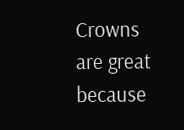Crowns are great because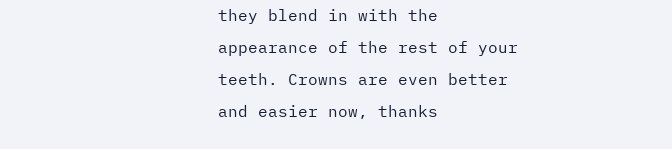they blend in with the appearance of the rest of your teeth. Crowns are even better and easier now, thanks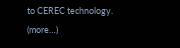to CEREC technology. (more…)